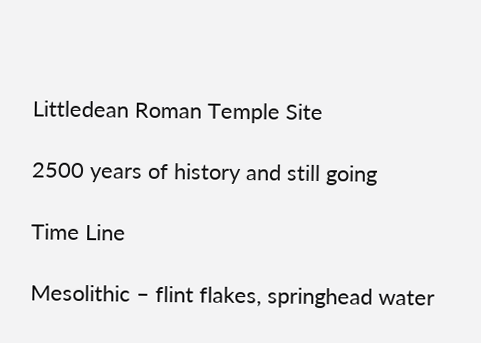Littledean Roman Temple Site

2500 years of history and still going

Time Line

Mesolithic – flint flakes, springhead water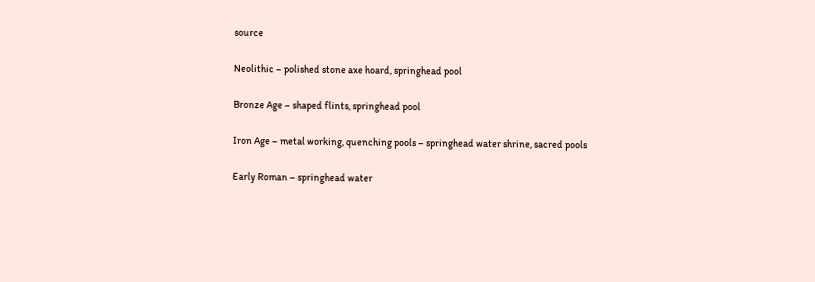source

Neolithic – polished stone axe hoard, springhead pool

Bronze Age – shaped flints, springhead pool

Iron Age – metal working, quenching pools – springhead water shrine, sacred pools

Early Roman – springhead water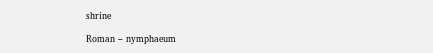shrine

Roman – nymphaeum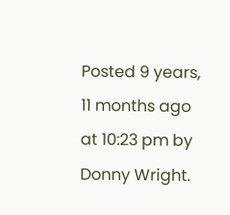Posted 9 years, 11 months ago at 10:23 pm by Donny Wright.